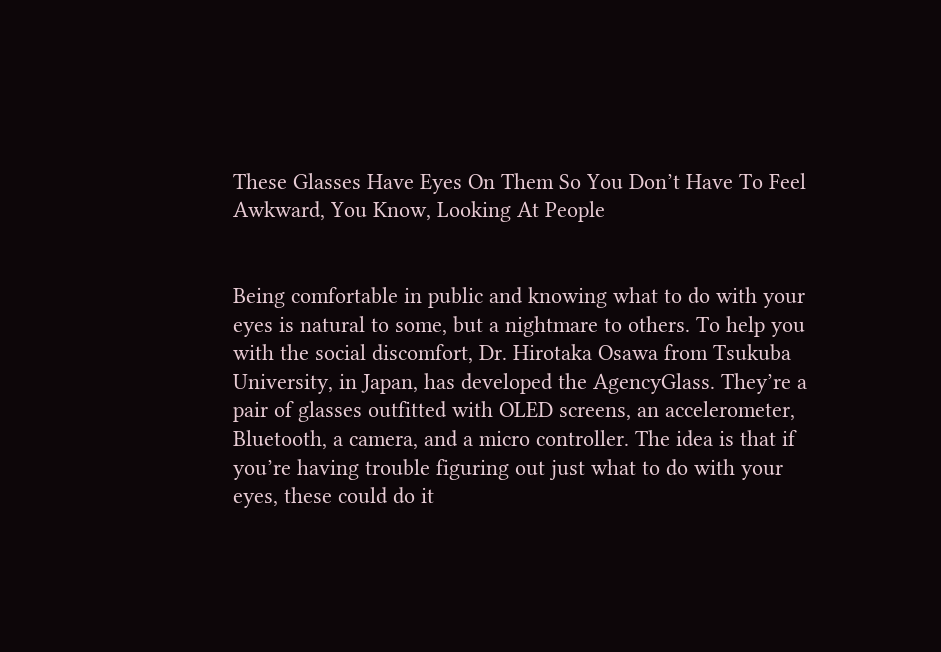These Glasses Have Eyes On Them So You Don’t Have To Feel Awkward, You Know, Looking At People


Being comfortable in public and knowing what to do with your eyes is natural to some, but a nightmare to others. To help you with the social discomfort, Dr. Hirotaka Osawa from Tsukuba University, in Japan, has developed the AgencyGlass. They’re a pair of glasses outfitted with OLED screens, an accelerometer, Bluetooth, a camera, and a micro controller. The idea is that if you’re having trouble figuring out just what to do with your eyes, these could do it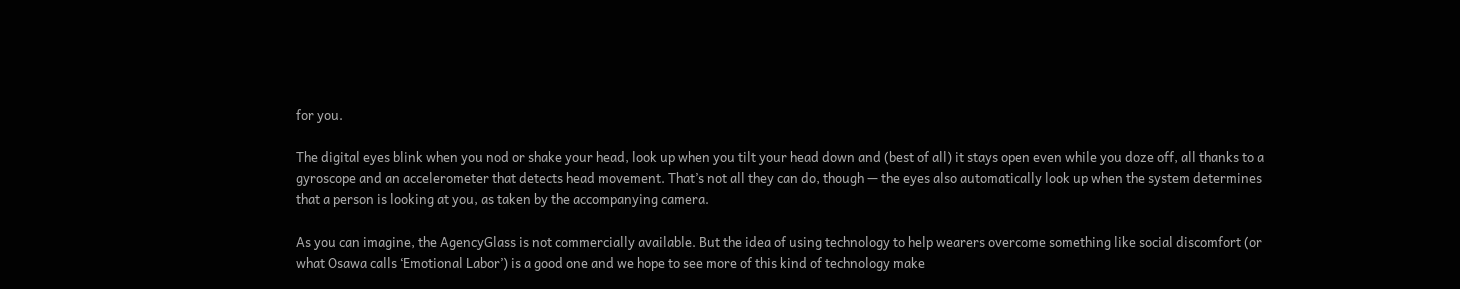for you.

The digital eyes blink when you nod or shake your head, look up when you tilt your head down and (best of all) it stays open even while you doze off, all thanks to a gyroscope and an accelerometer that detects head movement. That’s not all they can do, though — the eyes also automatically look up when the system determines that a person is looking at you, as taken by the accompanying camera.

As you can imagine, the AgencyGlass is not commercially available. But the idea of using technology to help wearers overcome something like social discomfort (or what Osawa calls ‘Emotional Labor’) is a good one and we hope to see more of this kind of technology make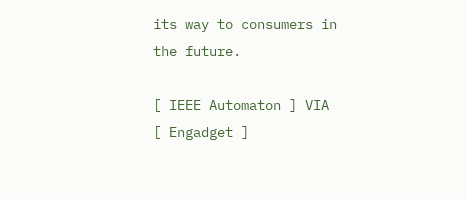its way to consumers in the future.

[ IEEE Automaton ] VIA [ Engadget ]